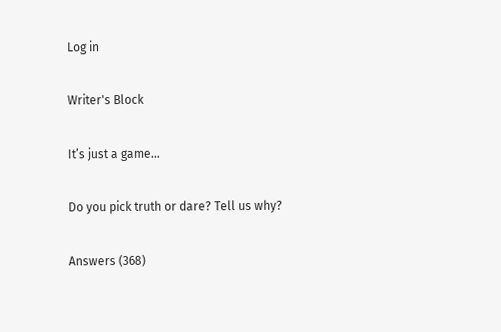Log in

Writer's Block

It’s just a game…

Do you pick truth or dare? Tell us why?

Answers (368)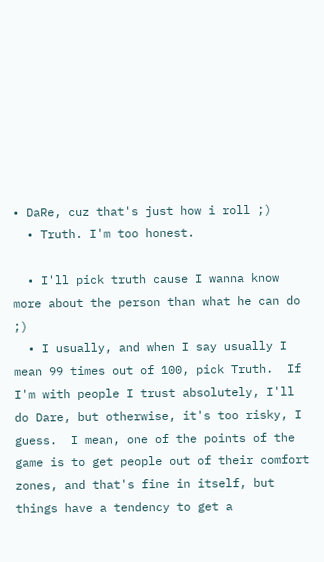• DaRe, cuz that's just how i roll ;)
  • Truth. I'm too honest.

  • I'll pick truth cause I wanna know more about the person than what he can do ;)
  • I usually, and when I say usually I mean 99 times out of 100, pick Truth.  If I'm with people I trust absolutely, I'll do Dare, but otherwise, it's too risky, I guess.  I mean, one of the points of the game is to get people out of their comfort zones, and that's fine in itself, but things have a tendency to get a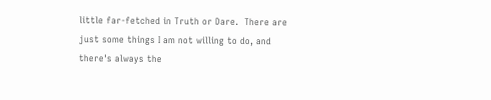little far-fetched in Truth or Dare.  There are just some things I am not willing to do, and there's always the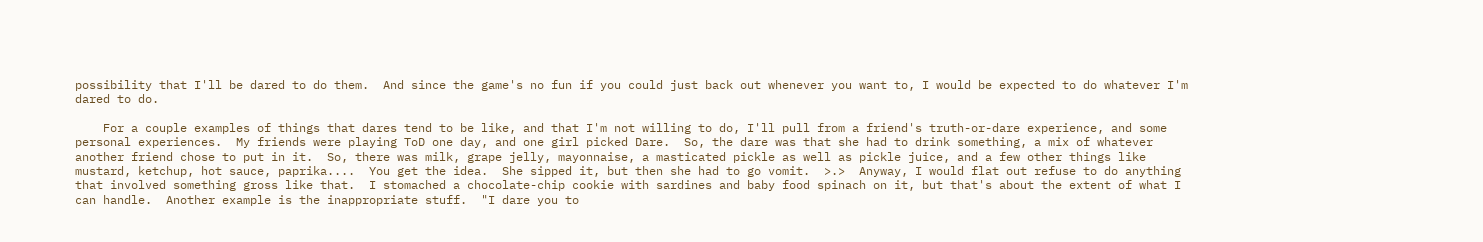possibility that I'll be dared to do them.  And since the game's no fun if you could just back out whenever you want to, I would be expected to do whatever I'm dared to do.

    For a couple examples of things that dares tend to be like, and that I'm not willing to do, I'll pull from a friend's truth-or-dare experience, and some personal experiences.  My friends were playing ToD one day, and one girl picked Dare.  So, the dare was that she had to drink something, a mix of whatever another friend chose to put in it.  So, there was milk, grape jelly, mayonnaise, a masticated pickle as well as pickle juice, and a few other things like mustard, ketchup, hot sauce, paprika....  You get the idea.  She sipped it, but then she had to go vomit.  >.>  Anyway, I would flat out refuse to do anything that involved something gross like that.  I stomached a chocolate-chip cookie with sardines and baby food spinach on it, but that's about the extent of what I can handle.  Another example is the inappropriate stuff.  "I dare you to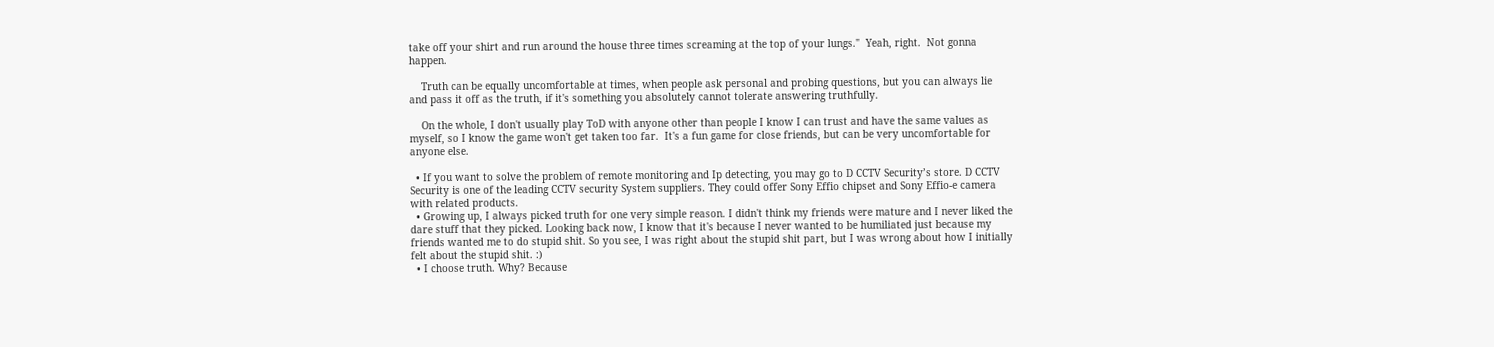take off your shirt and run around the house three times screaming at the top of your lungs."  Yeah, right.  Not gonna happen.

    Truth can be equally uncomfortable at times, when people ask personal and probing questions, but you can always lie and pass it off as the truth, if it's something you absolutely cannot tolerate answering truthfully.

    On the whole, I don't usually play ToD with anyone other than people I know I can trust and have the same values as myself, so I know the game won't get taken too far.  It's a fun game for close friends, but can be very uncomfortable for anyone else.

  • If you want to solve the problem of remote monitoring and Ip detecting, you may go to D CCTV Security’s store. D CCTV Security is one of the leading CCTV security System suppliers. They could offer Sony Effio chipset and Sony Effio-e camera with related products.
  • Growing up, I always picked truth for one very simple reason. I didn't think my friends were mature and I never liked the dare stuff that they picked. Looking back now, I know that it's because I never wanted to be humiliated just because my friends wanted me to do stupid shit. So you see, I was right about the stupid shit part, but I was wrong about how I initially felt about the stupid shit. :)
  • I choose truth. Why? Because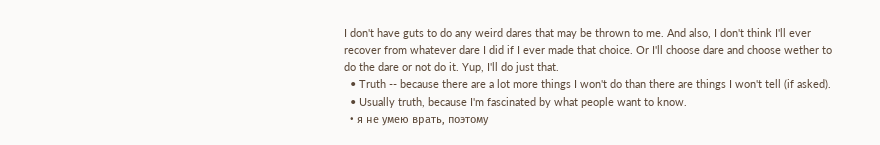I don't have guts to do any weird dares that may be thrown to me. And also, I don't think I'll ever recover from whatever dare I did if I ever made that choice. Or I'll choose dare and choose wether to do the dare or not do it. Yup, I'll do just that.
  • Truth -- because there are a lot more things I won't do than there are things I won't tell (if asked).
  • Usually truth, because I'm fascinated by what people want to know.
  • я не умею врать, поэтому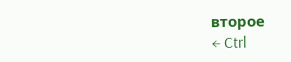второе
← Ctrl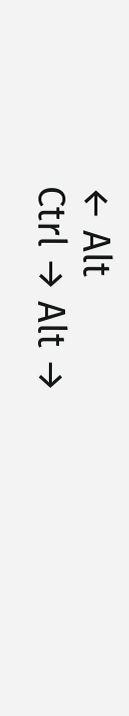← Alt
Ctrl → Alt →